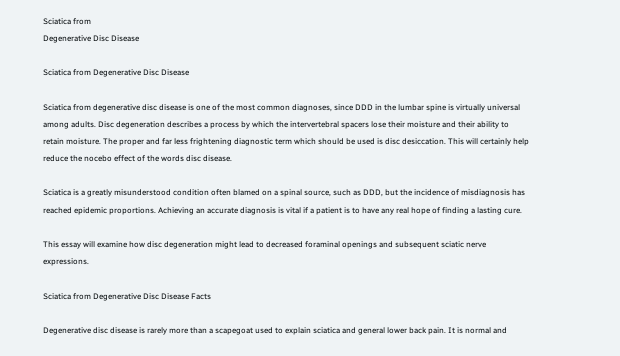Sciatica from
Degenerative Disc Disease

Sciatica from Degenerative Disc Disease

Sciatica from degenerative disc disease is one of the most common diagnoses, since DDD in the lumbar spine is virtually universal among adults. Disc degeneration describes a process by which the intervertebral spacers lose their moisture and their ability to retain moisture. The proper and far less frightening diagnostic term which should be used is disc desiccation. This will certainly help reduce the nocebo effect of the words disc disease.

Sciatica is a greatly misunderstood condition often blamed on a spinal source, such as DDD, but the incidence of misdiagnosis has reached epidemic proportions. Achieving an accurate diagnosis is vital if a patient is to have any real hope of finding a lasting cure.

This essay will examine how disc degeneration might lead to decreased foraminal openings and subsequent sciatic nerve expressions.

Sciatica from Degenerative Disc Disease Facts

Degenerative disc disease is rarely more than a scapegoat used to explain sciatica and general lower back pain. It is normal and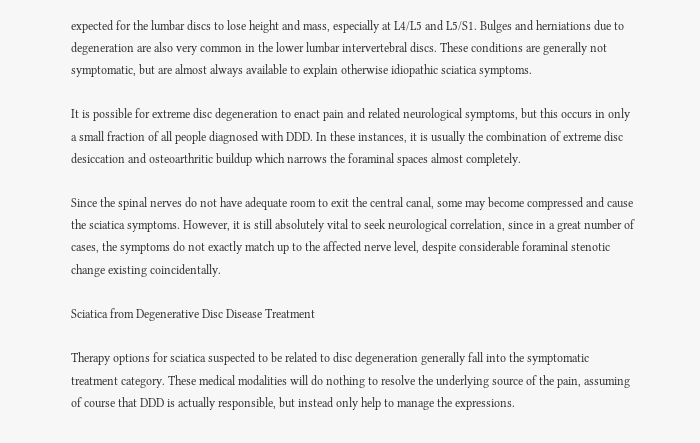expected for the lumbar discs to lose height and mass, especially at L4/L5 and L5/S1. Bulges and herniations due to degeneration are also very common in the lower lumbar intervertebral discs. These conditions are generally not symptomatic, but are almost always available to explain otherwise idiopathic sciatica symptoms.

It is possible for extreme disc degeneration to enact pain and related neurological symptoms, but this occurs in only a small fraction of all people diagnosed with DDD. In these instances, it is usually the combination of extreme disc desiccation and osteoarthritic buildup which narrows the foraminal spaces almost completely.

Since the spinal nerves do not have adequate room to exit the central canal, some may become compressed and cause the sciatica symptoms. However, it is still absolutely vital to seek neurological correlation, since in a great number of cases, the symptoms do not exactly match up to the affected nerve level, despite considerable foraminal stenotic change existing coincidentally.

Sciatica from Degenerative Disc Disease Treatment

Therapy options for sciatica suspected to be related to disc degeneration generally fall into the symptomatic treatment category. These medical modalities will do nothing to resolve the underlying source of the pain, assuming of course that DDD is actually responsible, but instead only help to manage the expressions.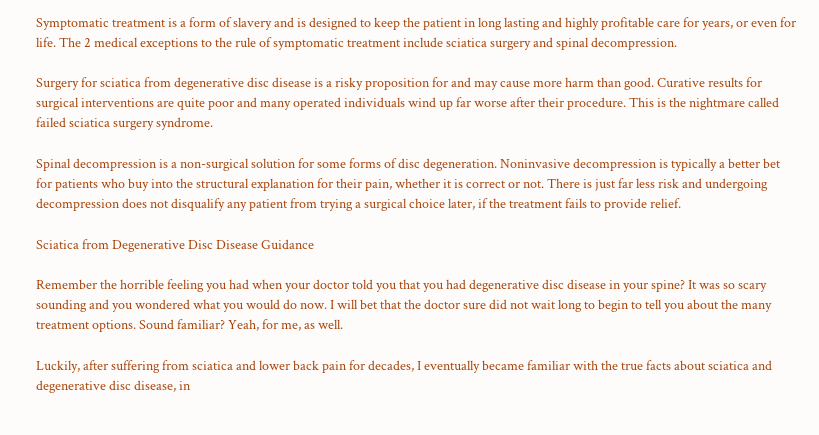Symptomatic treatment is a form of slavery and is designed to keep the patient in long lasting and highly profitable care for years, or even for life. The 2 medical exceptions to the rule of symptomatic treatment include sciatica surgery and spinal decompression.

Surgery for sciatica from degenerative disc disease is a risky proposition for and may cause more harm than good. Curative results for surgical interventions are quite poor and many operated individuals wind up far worse after their procedure. This is the nightmare called failed sciatica surgery syndrome.

Spinal decompression is a non-surgical solution for some forms of disc degeneration. Noninvasive decompression is typically a better bet for patients who buy into the structural explanation for their pain, whether it is correct or not. There is just far less risk and undergoing decompression does not disqualify any patient from trying a surgical choice later, if the treatment fails to provide relief.

Sciatica from Degenerative Disc Disease Guidance

Remember the horrible feeling you had when your doctor told you that you had degenerative disc disease in your spine? It was so scary sounding and you wondered what you would do now. I will bet that the doctor sure did not wait long to begin to tell you about the many treatment options. Sound familiar? Yeah, for me, as well.

Luckily, after suffering from sciatica and lower back pain for decades, I eventually became familiar with the true facts about sciatica and degenerative disc disease, in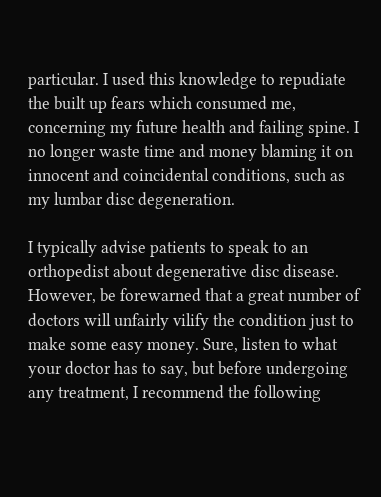particular. I used this knowledge to repudiate the built up fears which consumed me, concerning my future health and failing spine. I no longer waste time and money blaming it on innocent and coincidental conditions, such as my lumbar disc degeneration.

I typically advise patients to speak to an orthopedist about degenerative disc disease. However, be forewarned that a great number of doctors will unfairly vilify the condition just to make some easy money. Sure, listen to what your doctor has to say, but before undergoing any treatment, I recommend the following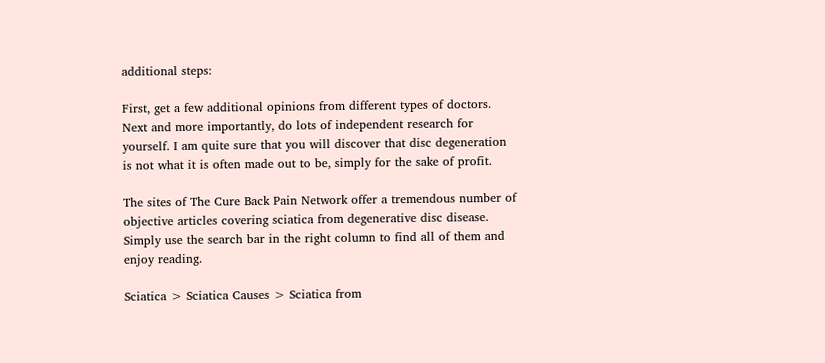additional steps:

First, get a few additional opinions from different types of doctors. Next and more importantly, do lots of independent research for yourself. I am quite sure that you will discover that disc degeneration is not what it is often made out to be, simply for the sake of profit.

The sites of The Cure Back Pain Network offer a tremendous number of objective articles covering sciatica from degenerative disc disease. Simply use the search bar in the right column to find all of them and enjoy reading.

Sciatica > Sciatica Causes > Sciatica from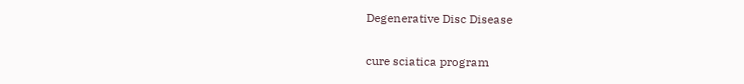Degenerative Disc Disease

cure sciatica program